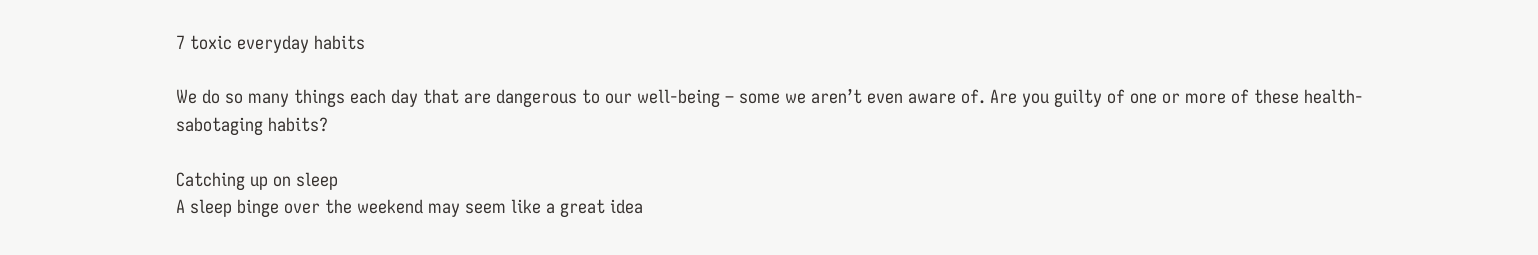7 toxic everyday habits

We do so many things each day that are dangerous to our well-being – some we aren’t even aware of. Are you guilty of one or more of these health-sabotaging habits?

Catching up on sleep
A sleep binge over the weekend may seem like a great idea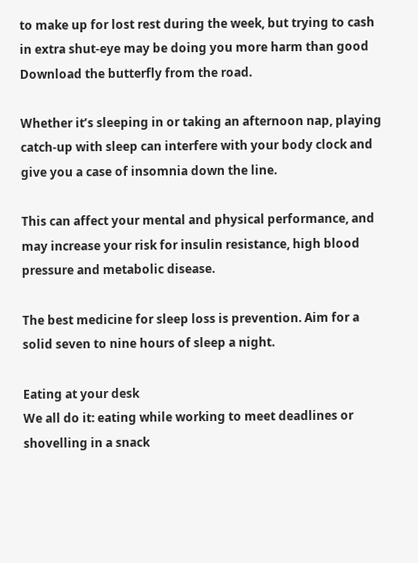to make up for lost rest during the week, but trying to cash in extra shut-eye may be doing you more harm than good Download the butterfly from the road.

Whether it’s sleeping in or taking an afternoon nap, playing catch-up with sleep can interfere with your body clock and give you a case of insomnia down the line.

This can affect your mental and physical performance, and may increase your risk for insulin resistance, high blood pressure and metabolic disease.

The best medicine for sleep loss is prevention. Aim for a solid seven to nine hours of sleep a night.

Eating at your desk
We all do it: eating while working to meet deadlines or shovelling in a snack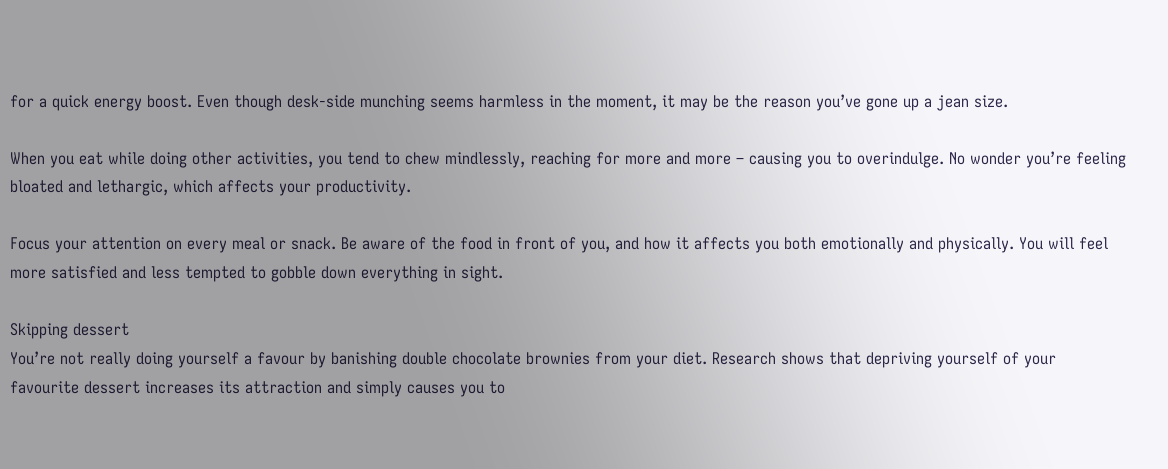for a quick energy boost. Even though desk-side munching seems harmless in the moment, it may be the reason you’ve gone up a jean size.

When you eat while doing other activities, you tend to chew mindlessly, reaching for more and more – causing you to overindulge. No wonder you’re feeling bloated and lethargic, which affects your productivity.

Focus your attention on every meal or snack. Be aware of the food in front of you, and how it affects you both emotionally and physically. You will feel more satisfied and less tempted to gobble down everything in sight.

Skipping dessert
You’re not really doing yourself a favour by banishing double chocolate brownies from your diet. Research shows that depriving yourself of your favourite dessert increases its attraction and simply causes you to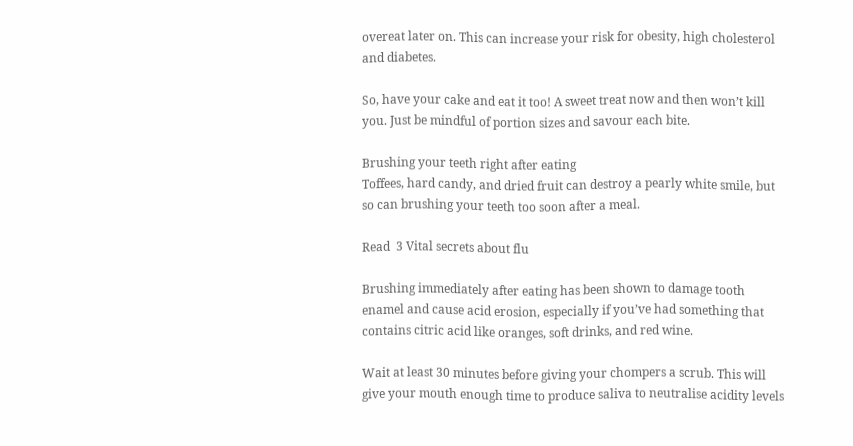overeat later on. This can increase your risk for obesity, high cholesterol and diabetes.

So, have your cake and eat it too! A sweet treat now and then won’t kill you. Just be mindful of portion sizes and savour each bite.

Brushing your teeth right after eating
Toffees, hard candy, and dried fruit can destroy a pearly white smile, but so can brushing your teeth too soon after a meal.

Read  3 Vital secrets about flu

Brushing immediately after eating has been shown to damage tooth enamel and cause acid erosion, especially if you’ve had something that contains citric acid like oranges, soft drinks, and red wine.

Wait at least 30 minutes before giving your chompers a scrub. This will give your mouth enough time to produce saliva to neutralise acidity levels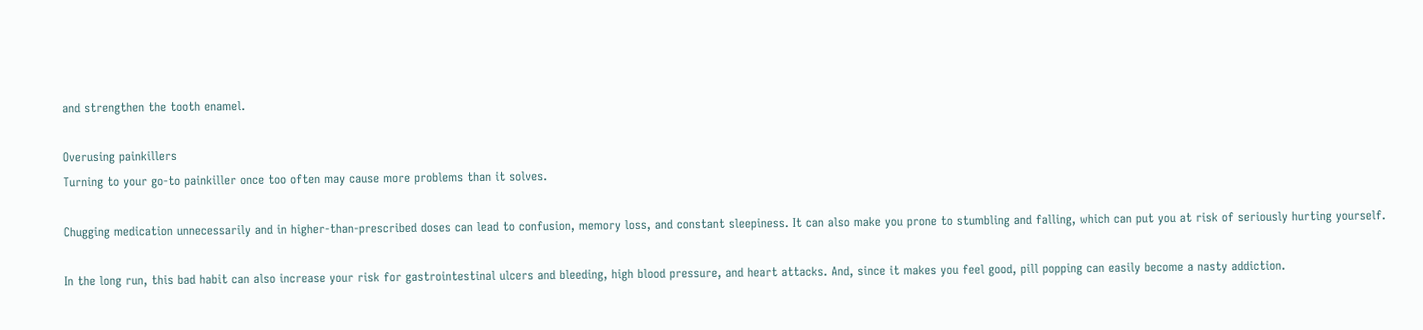and strengthen the tooth enamel.

Overusing painkillers
Turning to your go-to painkiller once too often may cause more problems than it solves.

Chugging medication unnecessarily and in higher-than-prescribed doses can lead to confusion, memory loss, and constant sleepiness. It can also make you prone to stumbling and falling, which can put you at risk of seriously hurting yourself.

In the long run, this bad habit can also increase your risk for gastrointestinal ulcers and bleeding, high blood pressure, and heart attacks. And, since it makes you feel good, pill popping can easily become a nasty addiction.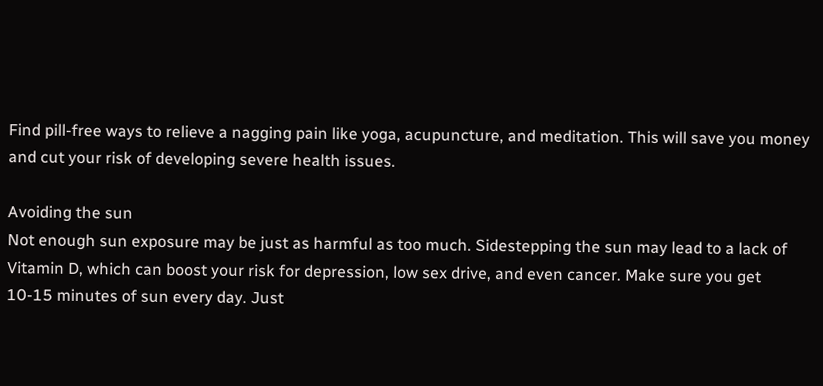Find pill-free ways to relieve a nagging pain like yoga, acupuncture, and meditation. This will save you money and cut your risk of developing severe health issues.

Avoiding the sun
Not enough sun exposure may be just as harmful as too much. Sidestepping the sun may lead to a lack of Vitamin D, which can boost your risk for depression, low sex drive, and even cancer. Make sure you get 10-15 minutes of sun every day. Just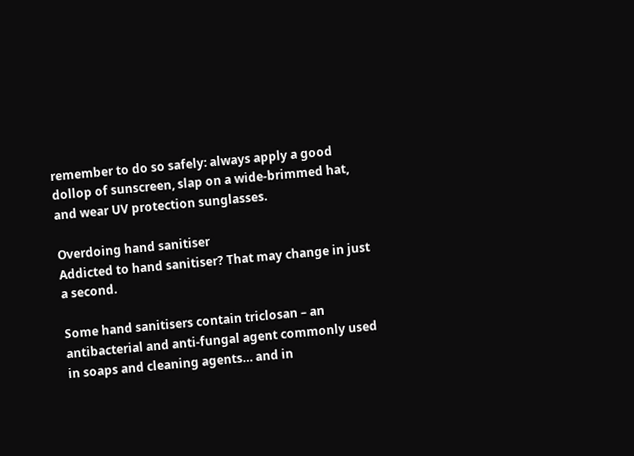remember to do so safely: always apply a good dollop of sunscreen, slap on a wide-brimmed hat, and wear UV protection sunglasses.

Overdoing hand sanitiser
Addicted to hand sanitiser? That may change in just a second.

Some hand sanitisers contain triclosan – an antibacterial and anti-fungal agent commonly used in soaps and cleaning agents… and in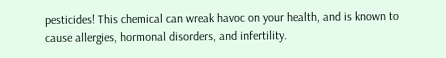pesticides! This chemical can wreak havoc on your health, and is known to cause allergies, hormonal disorders, and infertility.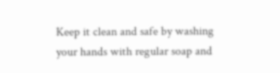Keep it clean and safe by washing your hands with regular soap and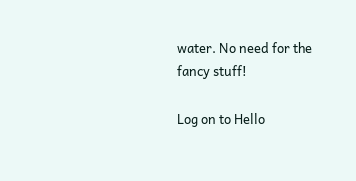water. No need for the fancy stuff!

Log on to Hello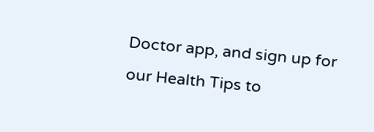Doctor app, and sign up for our Health Tips to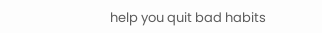help you quit bad habits